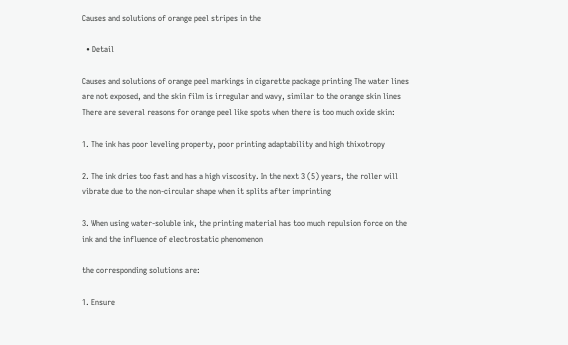Causes and solutions of orange peel stripes in the

  • Detail

Causes and solutions of orange peel markings in cigarette package printing The water lines are not exposed, and the skin film is irregular and wavy, similar to the orange skin lines There are several reasons for orange peel like spots when there is too much oxide skin:

1. The ink has poor leveling property, poor printing adaptability and high thixotropy

2. The ink dries too fast and has a high viscosity. In the next 3 (5) years, the roller will vibrate due to the non-circular shape when it splits after imprinting

3. When using water-soluble ink, the printing material has too much repulsion force on the ink and the influence of electrostatic phenomenon

the corresponding solutions are:

1. Ensure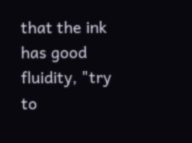that the ink has good fluidity, "try to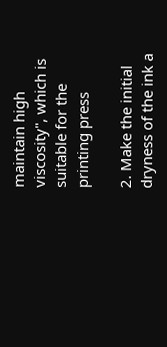maintain high viscosity", which is suitable for the printing press

2. Make the initial dryness of the ink a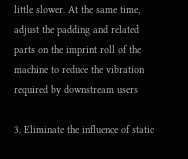little slower. At the same time, adjust the padding and related parts on the imprint roll of the machine to reduce the vibration required by downstream users

3. Eliminate the influence of static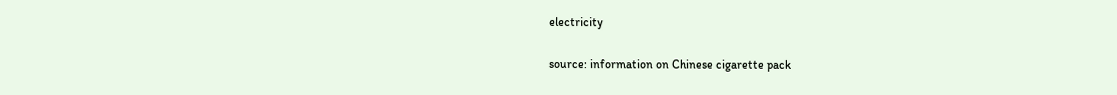electricity

source: information on Chinese cigarette pack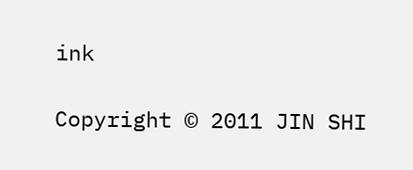ink

Copyright © 2011 JIN SHI